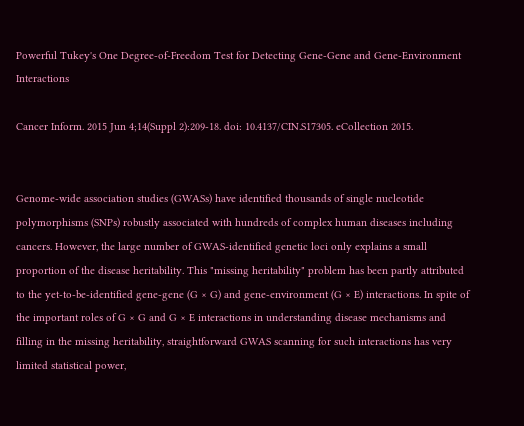Powerful Tukey's One Degree-of-Freedom Test for Detecting Gene-Gene and Gene-Environment Interactions

Cancer Inform. 2015 Jun 4;14(Suppl 2):209-18. doi: 10.4137/CIN.S17305. eCollection 2015.


Genome-wide association studies (GWASs) have identified thousands of single nucleotide polymorphisms (SNPs) robustly associated with hundreds of complex human diseases including cancers. However, the large number of GWAS-identified genetic loci only explains a small proportion of the disease heritability. This "missing heritability" problem has been partly attributed to the yet-to-be-identified gene-gene (G × G) and gene-environment (G × E) interactions. In spite of the important roles of G × G and G × E interactions in understanding disease mechanisms and filling in the missing heritability, straightforward GWAS scanning for such interactions has very limited statistical power,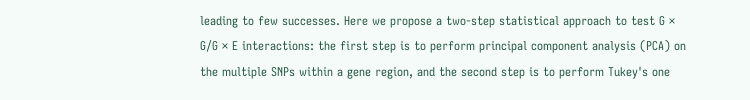leading to few successes. Here we propose a two-step statistical approach to test G × G/G × E interactions: the first step is to perform principal component analysis (PCA) on the multiple SNPs within a gene region, and the second step is to perform Tukey's one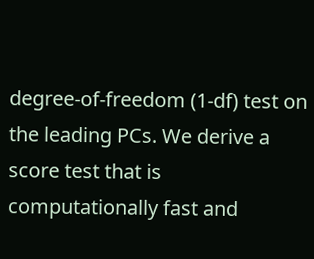degree-of-freedom (1-df) test on the leading PCs. We derive a score test that is computationally fast and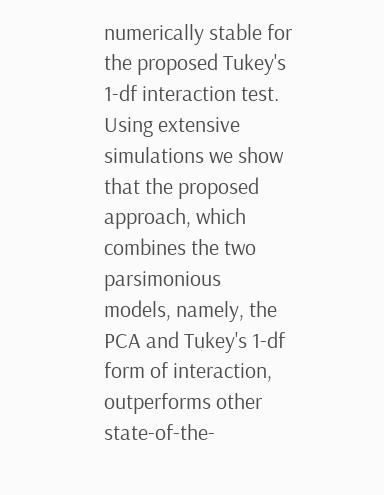numerically stable for the proposed Tukey's 1-df interaction test. Using extensive simulations we show that the proposed approach, which combines the two parsimonious models, namely, the PCA and Tukey's 1-df form of interaction, outperforms other state-of-the-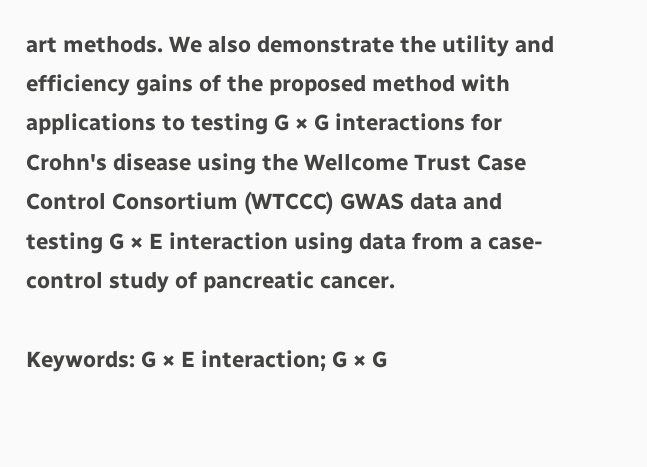art methods. We also demonstrate the utility and efficiency gains of the proposed method with applications to testing G × G interactions for Crohn's disease using the Wellcome Trust Case Control Consortium (WTCCC) GWAS data and testing G × E interaction using data from a case-control study of pancreatic cancer.

Keywords: G × E interaction; G × G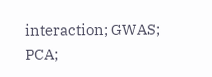interaction; GWAS; PCA;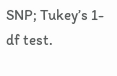SNP; Tukey’s 1-df test.